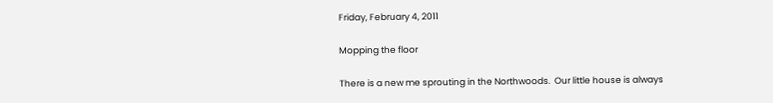Friday, February 4, 2011

Mopping the floor

There is a new me sprouting in the Northwoods.  Our little house is always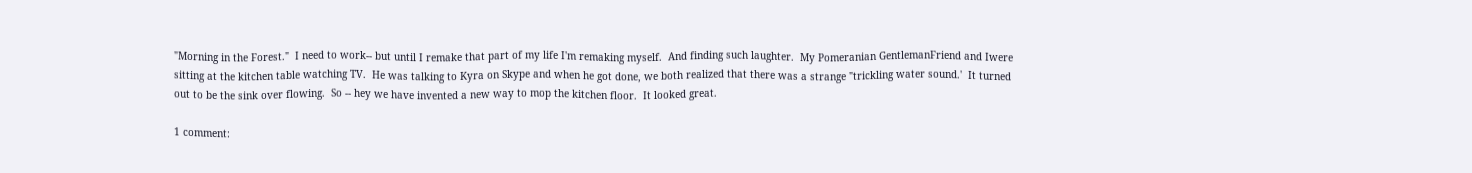"Morning in the Forest."  I need to work-- but until I remake that part of my life I'm remaking myself.  And finding such laughter.  My Pomeranian GentlemanFriend and Iwere sitting at the kitchen table watching TV.  He was talking to Kyra on Skype and when he got done, we both realized that there was a strange "trickling water sound.'  It turned out to be the sink over flowing.  So -- hey we have invented a new way to mop the kitchen floor.  It looked great.

1 comment: